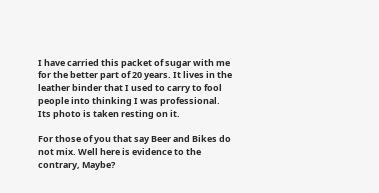I have carried this packet of sugar with me for the better part of 20 years. It lives in the leather binder that I used to carry to fool people into thinking I was professional. Its photo is taken resting on it.

For those of you that say Beer and Bikes do not mix. Well here is evidence to the contrary, Maybe?